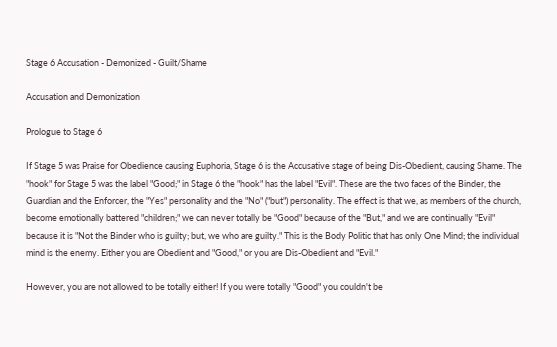Stage 6 Accusation - Demonized - Guilt/Shame

Accusation and Demonization

Prologue to Stage 6

If Stage 5 was Praise for Obedience causing Euphoria, Stage 6 is the Accusative stage of being Dis-Obedient, causing Shame. The "hook" for Stage 5 was the label "Good;" in Stage 6 the "hook" has the label "Evil". These are the two faces of the Binder, the Guardian and the Enforcer, the "Yes" personality and the "No" ("but") personality. The effect is that we, as members of the church, become emotionally battered "children;" we can never totally be "Good" because of the "But," and we are continually "Evil" because it is "Not the Binder who is guilty; but, we who are guilty." This is the Body Politic that has only One Mind; the individual mind is the enemy. Either you are Obedient and "Good," or you are Dis-Obedient and "Evil."

However, you are not allowed to be totally either! If you were totally "Good" you couldn't be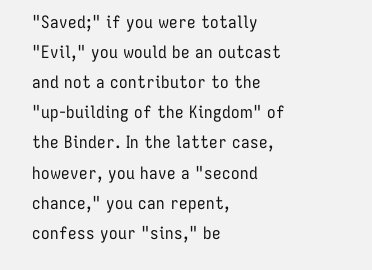"Saved;" if you were totally "Evil," you would be an outcast and not a contributor to the "up-building of the Kingdom" of the Binder. In the latter case, however, you have a "second chance," you can repent, confess your "sins," be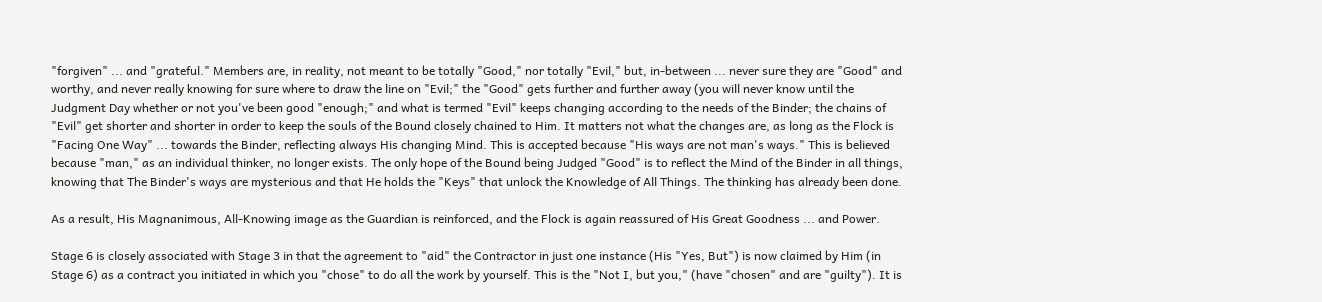"forgiven" ... and "grateful." Members are, in reality, not meant to be totally "Good," nor totally "Evil," but, in-between ... never sure they are "Good" and worthy, and never really knowing for sure where to draw the line on "Evil;" the "Good" gets further and further away (you will never know until the Judgment Day whether or not you've been good "enough;" and what is termed "Evil" keeps changing according to the needs of the Binder; the chains of "Evil" get shorter and shorter in order to keep the souls of the Bound closely chained to Him. It matters not what the changes are, as long as the Flock is "Facing One Way" ... towards the Binder, reflecting always His changing Mind. This is accepted because "His ways are not man's ways." This is believed because "man," as an individual thinker, no longer exists. The only hope of the Bound being Judged "Good" is to reflect the Mind of the Binder in all things, knowing that The Binder's ways are mysterious and that He holds the "Keys" that unlock the Knowledge of All Things. The thinking has already been done.

As a result, His Magnanimous, All-Knowing image as the Guardian is reinforced, and the Flock is again reassured of His Great Goodness ... and Power.

Stage 6 is closely associated with Stage 3 in that the agreement to "aid" the Contractor in just one instance (His "Yes, But") is now claimed by Him (in Stage 6) as a contract you initiated in which you "chose" to do all the work by yourself. This is the "Not I, but you," (have "chosen" and are "guilty"). It is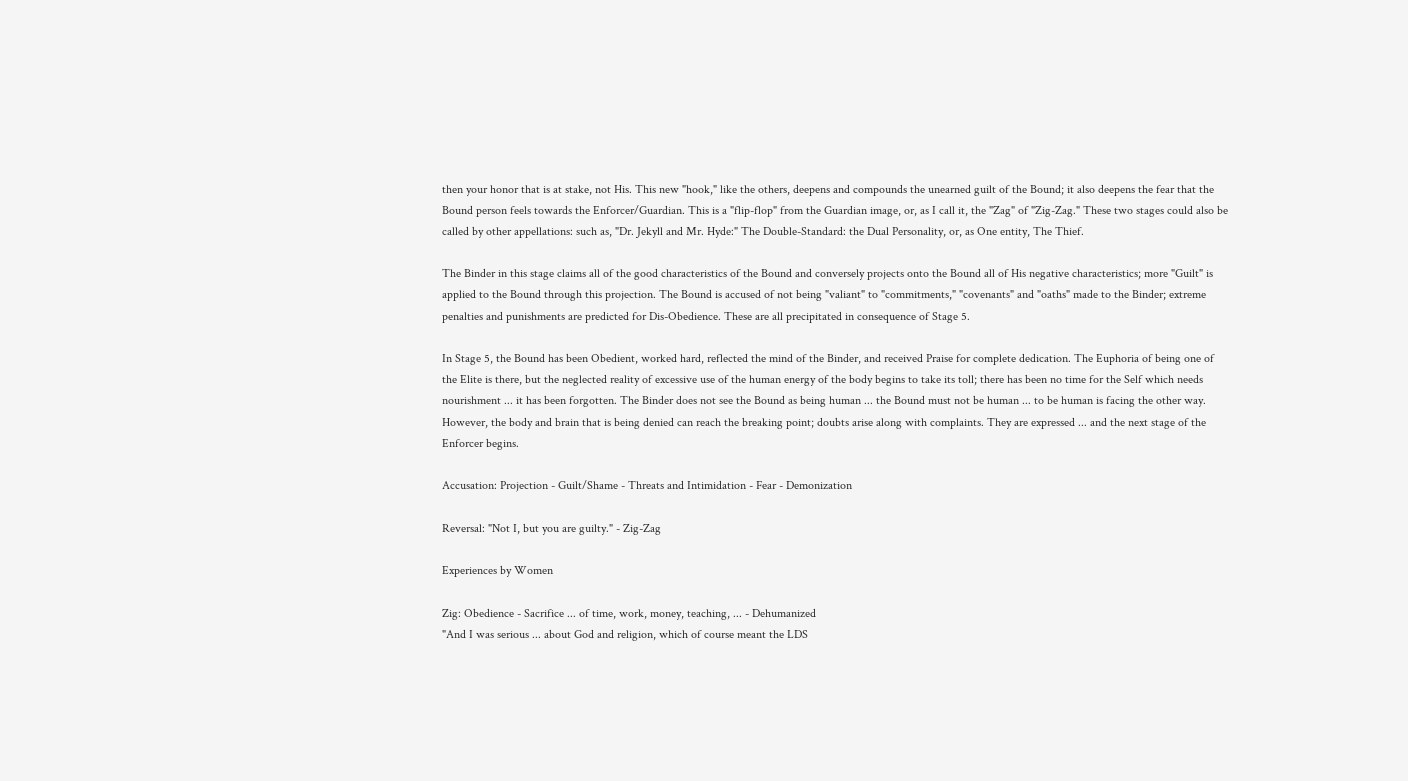then your honor that is at stake, not His. This new "hook," like the others, deepens and compounds the unearned guilt of the Bound; it also deepens the fear that the Bound person feels towards the Enforcer/Guardian. This is a "flip-flop" from the Guardian image, or, as I call it, the "Zag" of "Zig-Zag." These two stages could also be called by other appellations: such as, "Dr. Jekyll and Mr. Hyde:" The Double-Standard: the Dual Personality, or, as One entity, The Thief.

The Binder in this stage claims all of the good characteristics of the Bound and conversely projects onto the Bound all of His negative characteristics; more "Guilt" is applied to the Bound through this projection. The Bound is accused of not being "valiant" to "commitments," "covenants" and "oaths" made to the Binder; extreme penalties and punishments are predicted for Dis-Obedience. These are all precipitated in consequence of Stage 5.

In Stage 5, the Bound has been Obedient, worked hard, reflected the mind of the Binder, and received Praise for complete dedication. The Euphoria of being one of the Elite is there, but the neglected reality of excessive use of the human energy of the body begins to take its toll; there has been no time for the Self which needs nourishment ... it has been forgotten. The Binder does not see the Bound as being human ... the Bound must not be human ... to be human is facing the other way. However, the body and brain that is being denied can reach the breaking point; doubts arise along with complaints. They are expressed ... and the next stage of the Enforcer begins.

Accusation: Projection - Guilt/Shame - Threats and Intimidation - Fear - Demonization

Reversal: "Not I, but you are guilty." - Zig-Zag

Experiences by Women

Zig: Obedience - Sacrifice ... of time, work, money, teaching, ... - Dehumanized
"And I was serious ... about God and religion, which of course meant the LDS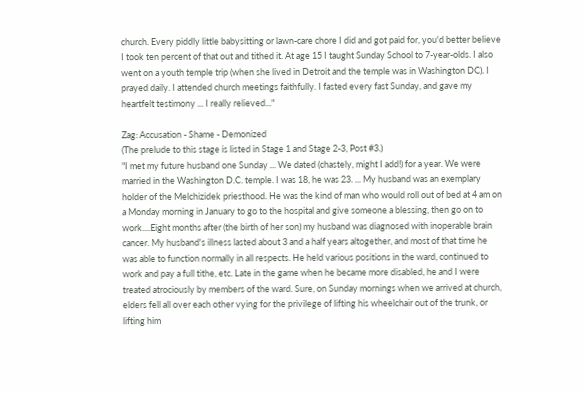church. Every piddly little babysitting or lawn-care chore I did and got paid for, you'd better believe I took ten percent of that out and tithed it. At age 15 I taught Sunday School to 7-year-olds. I also went on a youth temple trip (when she lived in Detroit and the temple was in Washington DC). I prayed daily. I attended church meetings faithfully. I fasted every fast Sunday, and gave my heartfelt testimony ... I really relieved..."

Zag: Accusation - Shame - Demonized
(The prelude to this stage is listed in Stage 1 and Stage 2-3, Post #3.)
"I met my future husband one Sunday ... We dated (chastely, might I add!) for a year. We were married in the Washington D.C. temple. I was 18, he was 23. ... My husband was an exemplary holder of the Melchizidek priesthood. He was the kind of man who would roll out of bed at 4 am on a Monday morning in January to go to the hospital and give someone a blessing, then go on to work....Eight months after (the birth of her son) my husband was diagnosed with inoperable brain cancer. My husband's illness lasted about 3 and a half years altogether, and most of that time he was able to function normally in all respects. He held various positions in the ward, continued to work and pay a full tithe, etc. Late in the game when he became more disabled, he and I were treated atrociously by members of the ward. Sure, on Sunday mornings when we arrived at church, elders fell all over each other vying for the privilege of lifting his wheelchair out of the trunk, or lifting him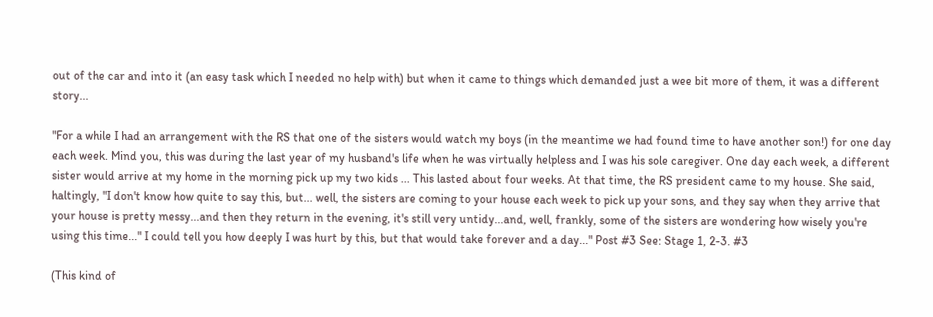out of the car and into it (an easy task which I needed no help with) but when it came to things which demanded just a wee bit more of them, it was a different story...

"For a while I had an arrangement with the RS that one of the sisters would watch my boys (in the meantime we had found time to have another son!) for one day each week. Mind you, this was during the last year of my husband's life when he was virtually helpless and I was his sole caregiver. One day each week, a different sister would arrive at my home in the morning pick up my two kids ... This lasted about four weeks. At that time, the RS president came to my house. She said, haltingly, "I don't know how quite to say this, but... well, the sisters are coming to your house each week to pick up your sons, and they say when they arrive that your house is pretty messy...and then they return in the evening, it's still very untidy...and, well, frankly, some of the sisters are wondering how wisely you're using this time..." I could tell you how deeply I was hurt by this, but that would take forever and a day..." Post #3 See: Stage 1, 2-3. #3

(This kind of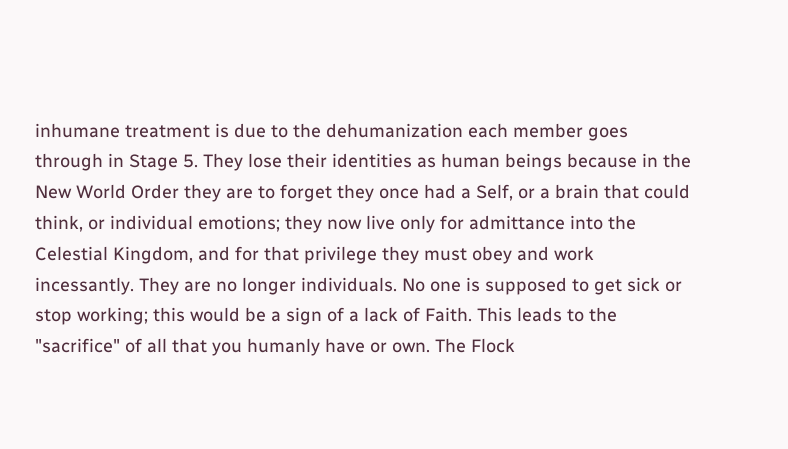inhumane treatment is due to the dehumanization each member goes through in Stage 5. They lose their identities as human beings because in the New World Order they are to forget they once had a Self, or a brain that could think, or individual emotions; they now live only for admittance into the Celestial Kingdom, and for that privilege they must obey and work incessantly. They are no longer individuals. No one is supposed to get sick or stop working; this would be a sign of a lack of Faith. This leads to the "sacrifice" of all that you humanly have or own. The Flock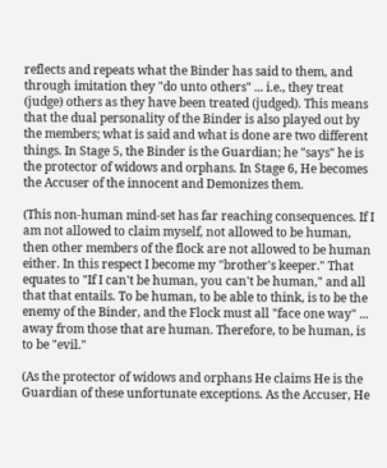reflects and repeats what the Binder has said to them, and through imitation they "do unto others" ... i.e., they treat (judge) others as they have been treated (judged). This means that the dual personality of the Binder is also played out by the members; what is said and what is done are two different things. In Stage 5, the Binder is the Guardian; he "says" he is the protector of widows and orphans. In Stage 6, He becomes the Accuser of the innocent and Demonizes them.

(This non-human mind-set has far reaching consequences. If I am not allowed to claim myself, not allowed to be human, then other members of the flock are not allowed to be human either. In this respect I become my "brother's keeper." That equates to "If I can't be human, you can't be human," and all that that entails. To be human, to be able to think, is to be the enemy of the Binder, and the Flock must all "face one way" ... away from those that are human. Therefore, to be human, is to be "evil."

(As the protector of widows and orphans He claims He is the Guardian of these unfortunate exceptions. As the Accuser, He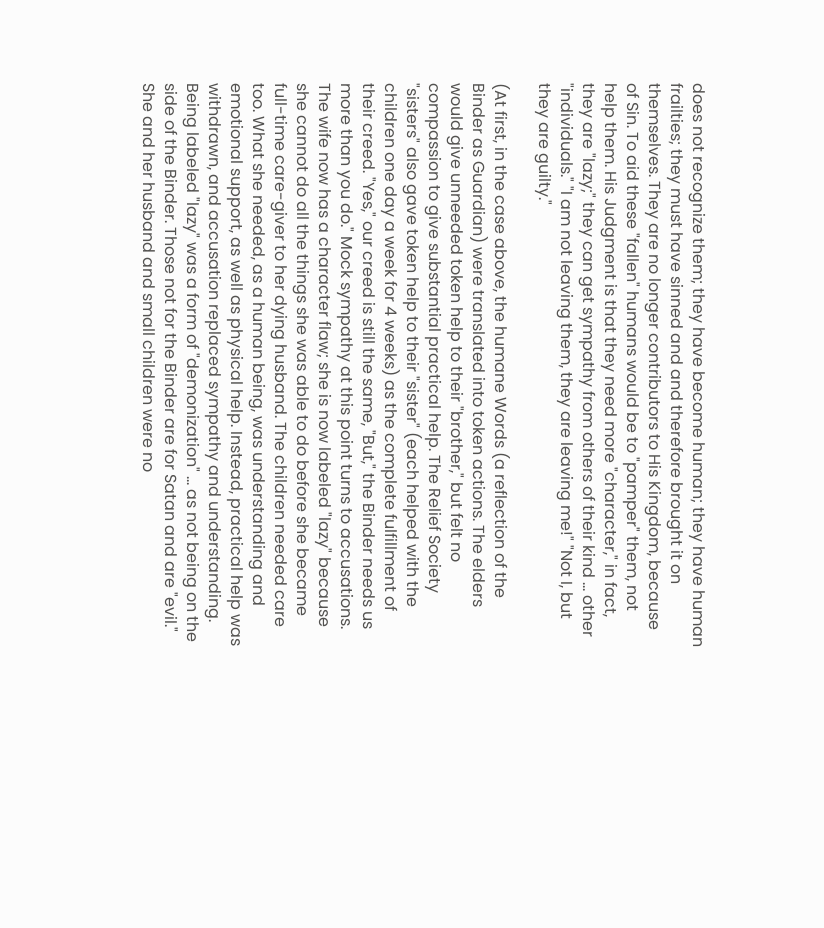does not recognize them; they have become human; they have human frailties; they must have sinned and and therefore brought it on themselves. They are no longer contributors to His Kingdom, because of Sin. To aid these "fallen" humans would be to "pamper" them, not help them. His Judgment is that they need more "character," in fact, they are "lazy;" they can get sympathy from others of their kind ... other "individuals." "I am not leaving them, they are leaving me!" "Not I, but they are guilty."

(At first, in the case above, the humane Words (a reflection of the Binder as Guardian) were translated into token actions. The elders would give unneeded token help to their "brother," but felt no compassion to give substantial practical help. The Relief Society "sisters" also gave token help to their "sister" (each helped with the children one day a week for 4 weeks) as the complete fulfillment of their creed. "Yes," our creed is still the same, "But," the Binder needs us more than you do." Mock sympathy at this point turns to accusations. The wife now has a character flaw; she is now labeled "lazy" because she cannot do all the things she was able to do before she became full-time care-giver to her dying husband. The children needed care too. What she needed, as a human being, was understanding and emotional support, as well as physical help. Instead, practical help was withdrawn, and accusation replaced sympathy and understanding. Being labeled "lazy" was a form of "demonization" ... as not being on the side of the Binder. Those not for the Binder are for Satan and are "evil." She and her husband and small children were no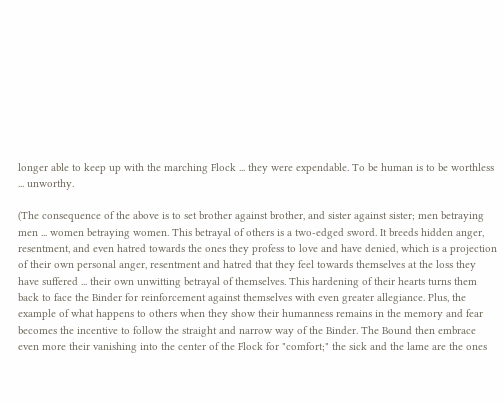longer able to keep up with the marching Flock ... they were expendable. To be human is to be worthless ... unworthy.

(The consequence of the above is to set brother against brother, and sister against sister; men betraying men ... women betraying women. This betrayal of others is a two-edged sword. It breeds hidden anger, resentment, and even hatred towards the ones they profess to love and have denied, which is a projection of their own personal anger, resentment and hatred that they feel towards themselves at the loss they have suffered ... their own unwitting betrayal of themselves. This hardening of their hearts turns them back to face the Binder for reinforcement against themselves with even greater allegiance. Plus, the example of what happens to others when they show their humanness remains in the memory and fear becomes the incentive to follow the straight and narrow way of the Binder. The Bound then embrace even more their vanishing into the center of the Flock for "comfort;" the sick and the lame are the ones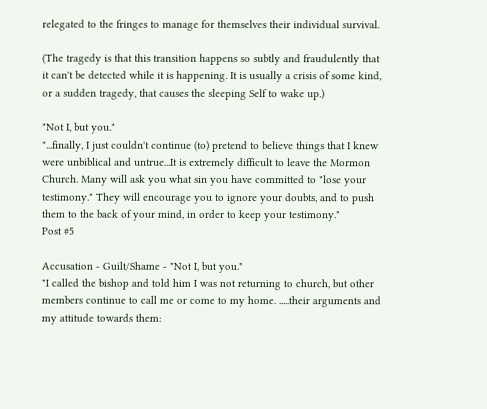relegated to the fringes to manage for themselves their individual survival.

(The tragedy is that this transition happens so subtly and fraudulently that it can't be detected while it is happening. It is usually a crisis of some kind, or a sudden tragedy, that causes the sleeping Self to wake up.)

"Not I, but you."
"...finally, I just couldn't continue (to) pretend to believe things that I knew were unbiblical and untrue...It is extremely difficult to leave the Mormon Church. Many will ask you what sin you have committed to "lose your testimony." They will encourage you to ignore your doubts, and to push them to the back of your mind, in order to keep your testimony."
Post #5

Accusation - Guilt/Shame - "Not I, but you."
"I called the bishop and told him I was not returning to church, but other members continue to call me or come to my home. .....their arguments and my attitude towards them: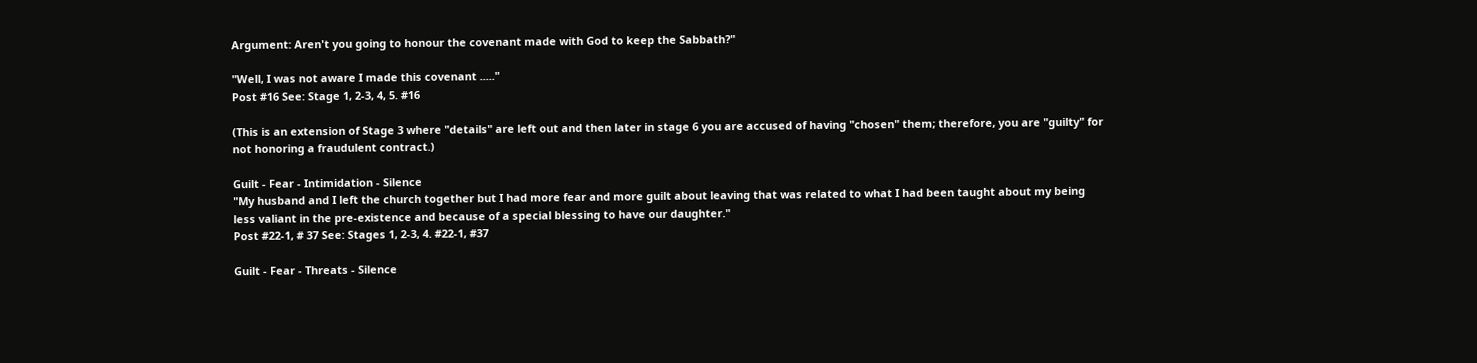Argument: Aren't you going to honour the covenant made with God to keep the Sabbath?"

"Well, I was not aware I made this covenant ....."
Post #16 See: Stage 1, 2-3, 4, 5. #16

(This is an extension of Stage 3 where "details" are left out and then later in stage 6 you are accused of having "chosen" them; therefore, you are "guilty" for not honoring a fraudulent contract.)

Guilt - Fear - Intimidation - Silence
"My husband and I left the church together but I had more fear and more guilt about leaving that was related to what I had been taught about my being less valiant in the pre-existence and because of a special blessing to have our daughter."
Post #22-1, # 37 See: Stages 1, 2-3, 4. #22-1, #37

Guilt - Fear - Threats - Silence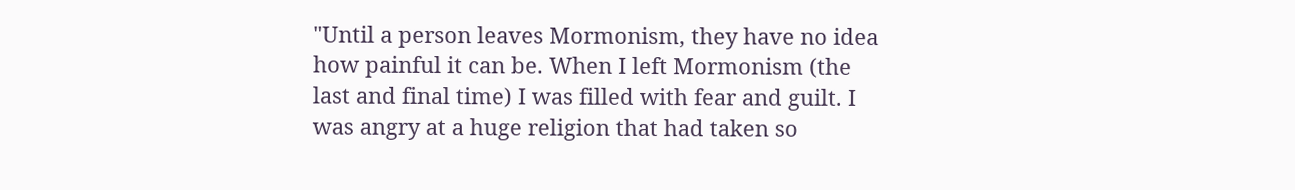"Until a person leaves Mormonism, they have no idea how painful it can be. When I left Mormonism (the last and final time) I was filled with fear and guilt. I was angry at a huge religion that had taken so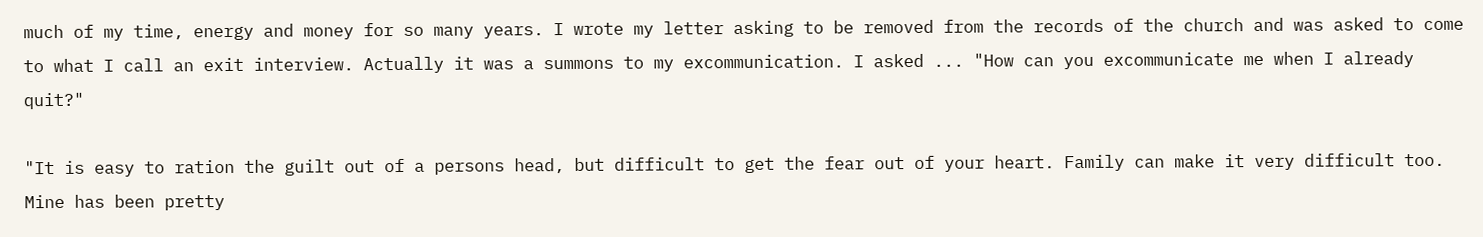much of my time, energy and money for so many years. I wrote my letter asking to be removed from the records of the church and was asked to come to what I call an exit interview. Actually it was a summons to my excommunication. I asked ... "How can you excommunicate me when I already quit?"

"It is easy to ration the guilt out of a persons head, but difficult to get the fear out of your heart. Family can make it very difficult too. Mine has been pretty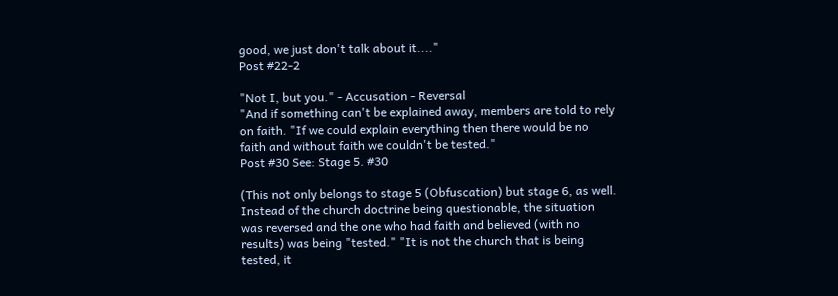good, we just don't talk about it...."
Post #22-2

"Not I, but you." - Accusation - Reversal
"And if something can't be explained away, members are told to rely on faith. "If we could explain everything then there would be no faith and without faith we couldn't be tested."
Post #30 See: Stage 5. #30

(This not only belongs to stage 5 (Obfuscation) but stage 6, as well. Instead of the church doctrine being questionable, the situation was reversed and the one who had faith and believed (with no results) was being "tested." "It is not the church that is being tested, it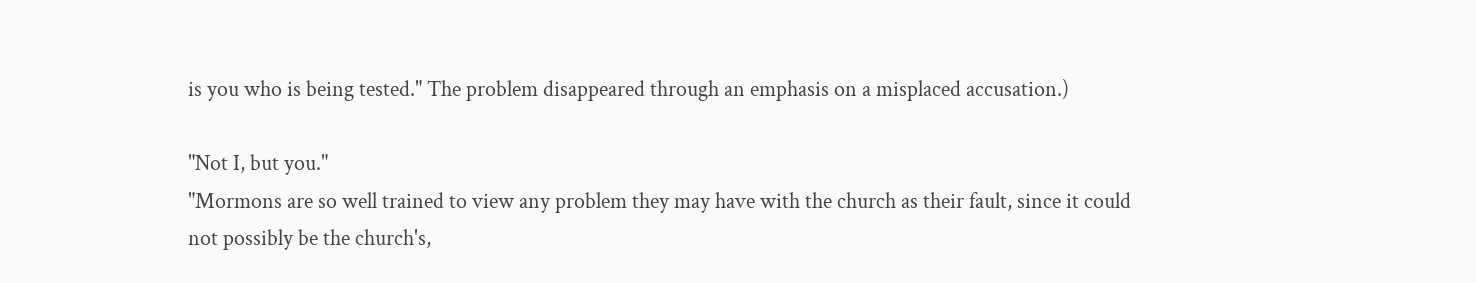is you who is being tested." The problem disappeared through an emphasis on a misplaced accusation.)

"Not I, but you."
"Mormons are so well trained to view any problem they may have with the church as their fault, since it could not possibly be the church's,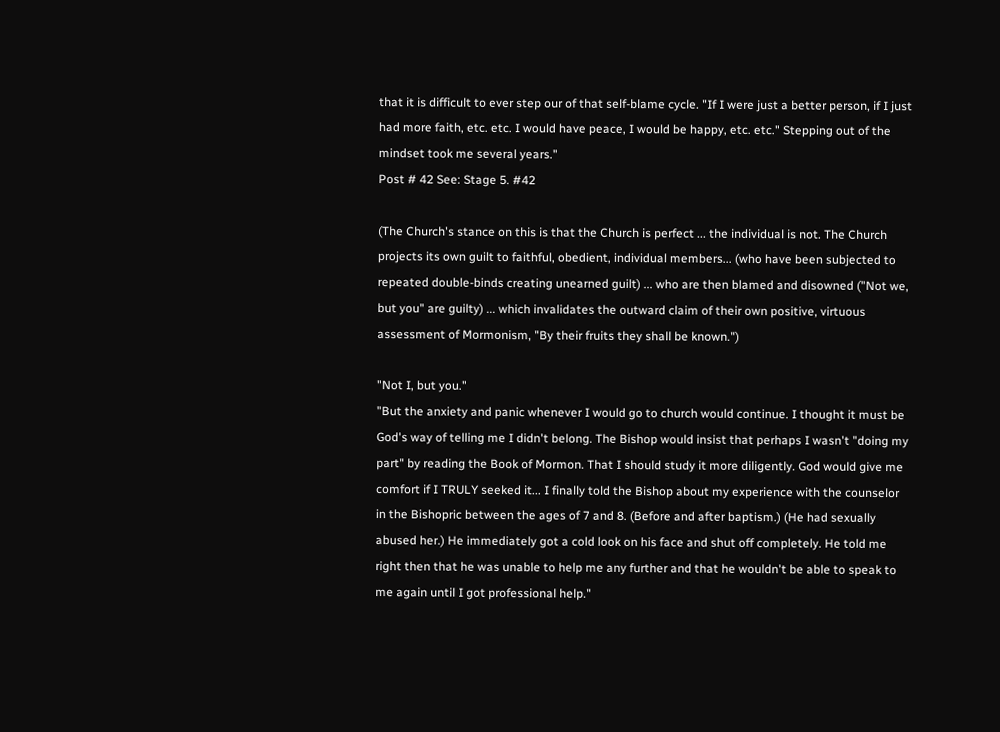that it is difficult to ever step our of that self-blame cycle. "If I were just a better person, if I just had more faith, etc. etc. I would have peace, I would be happy, etc. etc." Stepping out of the mindset took me several years."
Post # 42 See: Stage 5. #42

(The Church's stance on this is that the Church is perfect ... the individual is not. The Church projects its own guilt to faithful, obedient, individual members... (who have been subjected to repeated double-binds creating unearned guilt) ... who are then blamed and disowned ("Not we, but you" are guilty) ... which invalidates the outward claim of their own positive, virtuous assessment of Mormonism, "By their fruits they shall be known.")

"Not I, but you."
"But the anxiety and panic whenever I would go to church would continue. I thought it must be God's way of telling me I didn't belong. The Bishop would insist that perhaps I wasn't "doing my part" by reading the Book of Mormon. That I should study it more diligently. God would give me comfort if I TRULY seeked it... I finally told the Bishop about my experience with the counselor in the Bishopric between the ages of 7 and 8. (Before and after baptism.) (He had sexually abused her.) He immediately got a cold look on his face and shut off completely. He told me right then that he was unable to help me any further and that he wouldn't be able to speak to me again until I got professional help."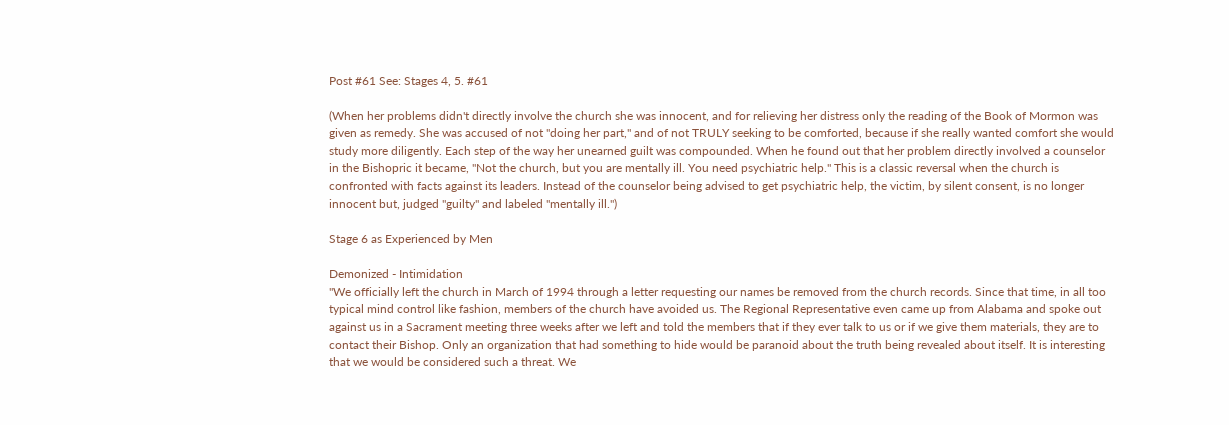Post #61 See: Stages 4, 5. #61

(When her problems didn't directly involve the church she was innocent, and for relieving her distress only the reading of the Book of Mormon was given as remedy. She was accused of not "doing her part," and of not TRULY seeking to be comforted, because if she really wanted comfort she would study more diligently. Each step of the way her unearned guilt was compounded. When he found out that her problem directly involved a counselor in the Bishopric it became, "Not the church, but you are mentally ill. You need psychiatric help." This is a classic reversal when the church is confronted with facts against its leaders. Instead of the counselor being advised to get psychiatric help, the victim, by silent consent, is no longer innocent but, judged "guilty" and labeled "mentally ill.")

Stage 6 as Experienced by Men

Demonized - Intimidation
"We officially left the church in March of 1994 through a letter requesting our names be removed from the church records. Since that time, in all too typical mind control like fashion, members of the church have avoided us. The Regional Representative even came up from Alabama and spoke out against us in a Sacrament meeting three weeks after we left and told the members that if they ever talk to us or if we give them materials, they are to contact their Bishop. Only an organization that had something to hide would be paranoid about the truth being revealed about itself. It is interesting that we would be considered such a threat. We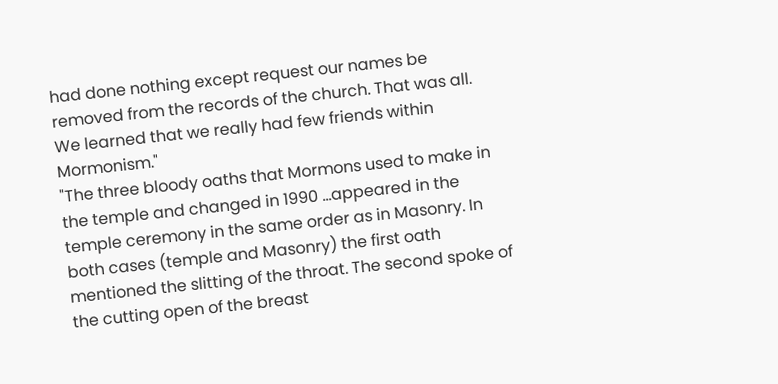had done nothing except request our names be removed from the records of the church. That was all. We learned that we really had few friends within Mormonism."
"The three bloody oaths that Mormons used to make in the temple and changed in 1990 ...appeared in the temple ceremony in the same order as in Masonry. In both cases (temple and Masonry) the first oath mentioned the slitting of the throat. The second spoke of the cutting open of the breast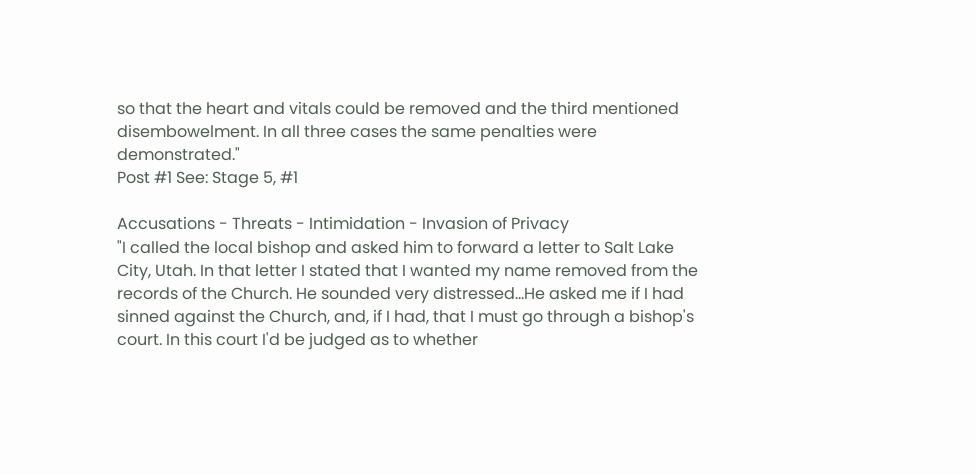so that the heart and vitals could be removed and the third mentioned disembowelment. In all three cases the same penalties were demonstrated."
Post #1 See: Stage 5, #1

Accusations - Threats - Intimidation - Invasion of Privacy
"I called the local bishop and asked him to forward a letter to Salt Lake City, Utah. In that letter I stated that I wanted my name removed from the records of the Church. He sounded very distressed...He asked me if I had sinned against the Church, and, if I had, that I must go through a bishop's court. In this court I'd be judged as to whether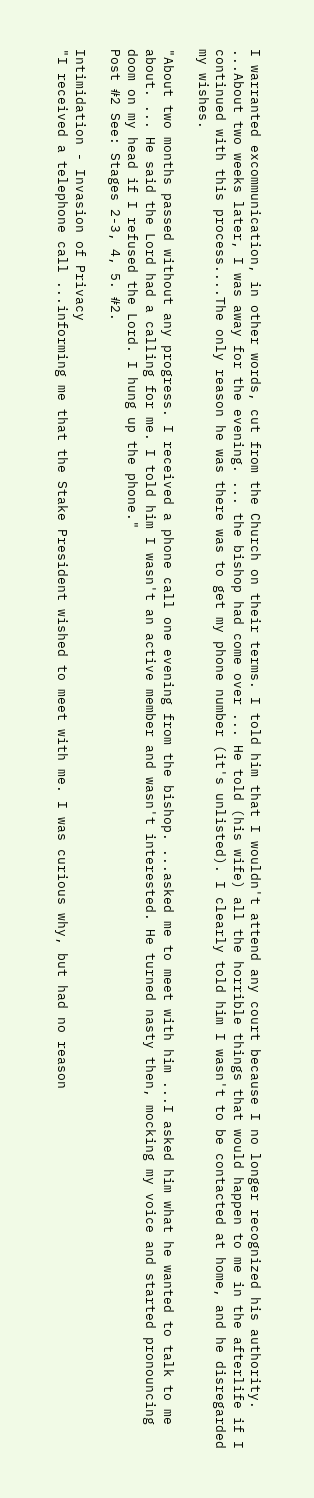I warranted excommunication, in other words, cut from the Church on their terms. I told him that I wouldn't attend any court because I no longer recognized his authority. ...About two weeks later, I was away for the evening. ... the bishop had come over ... He told (his wife) all the horrible things that would happen to me in the afterlife if I continued with this process....The only reason he was there was to get my phone number (it's unlisted). I clearly told him I wasn't to be contacted at home, and he disregarded my wishes.

"About two months passed without any progress. I received a phone call one evening from the bishop. ...asked me to meet with him ...I asked him what he wanted to talk to me about. ... He said the Lord had a calling for me. I told him I wasn't an active member and wasn't interested. He turned nasty then, mocking my voice and started pronouncing doom on my head if I refused the Lord. I hung up the phone."
Post #2 See: Stages 2-3, 4, 5. #2.

Intimidation - Invasion of Privacy
"I received a telephone call ...informing me that the Stake President wished to meet with me. I was curious why, but had no reason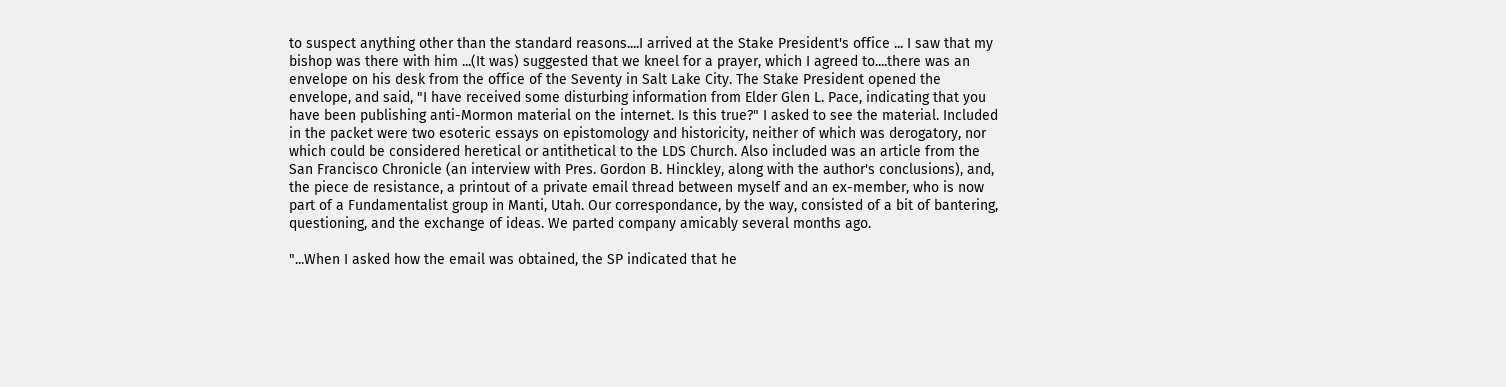to suspect anything other than the standard reasons....I arrived at the Stake President's office ... I saw that my bishop was there with him ...(It was) suggested that we kneel for a prayer, which I agreed to....there was an envelope on his desk from the office of the Seventy in Salt Lake City. The Stake President opened the envelope, and said, "I have received some disturbing information from Elder Glen L. Pace, indicating that you have been publishing anti-Mormon material on the internet. Is this true?" I asked to see the material. Included in the packet were two esoteric essays on epistomology and historicity, neither of which was derogatory, nor which could be considered heretical or antithetical to the LDS Church. Also included was an article from the San Francisco Chronicle (an interview with Pres. Gordon B. Hinckley, along with the author's conclusions), and, the piece de resistance, a printout of a private email thread between myself and an ex-member, who is now part of a Fundamentalist group in Manti, Utah. Our correspondance, by the way, consisted of a bit of bantering, questioning, and the exchange of ideas. We parted company amicably several months ago.

"...When I asked how the email was obtained, the SP indicated that he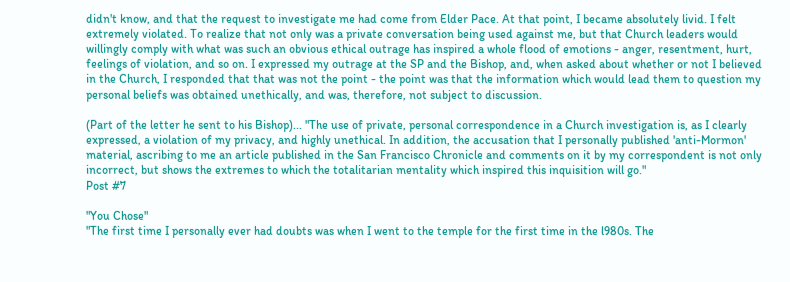didn't know, and that the request to investigate me had come from Elder Pace. At that point, I became absolutely livid. I felt extremely violated. To realize that not only was a private conversation being used against me, but that Church leaders would willingly comply with what was such an obvious ethical outrage has inspired a whole flood of emotions - anger, resentment, hurt, feelings of violation, and so on. I expressed my outrage at the SP and the Bishop, and, when asked about whether or not I believed in the Church, I responded that that was not the point - the point was that the information which would lead them to question my personal beliefs was obtained unethically, and was, therefore, not subject to discussion.

(Part of the letter he sent to his Bishop)... "The use of private, personal correspondence in a Church investigation is, as I clearly expressed, a violation of my privacy, and highly unethical. In addition, the accusation that I personally published 'anti-Mormon' material, ascribing to me an article published in the San Francisco Chronicle and comments on it by my correspondent is not only incorrect, but shows the extremes to which the totalitarian mentality which inspired this inquisition will go."
Post #7

"You Chose"
"The first time I personally ever had doubts was when I went to the temple for the first time in the l980s. The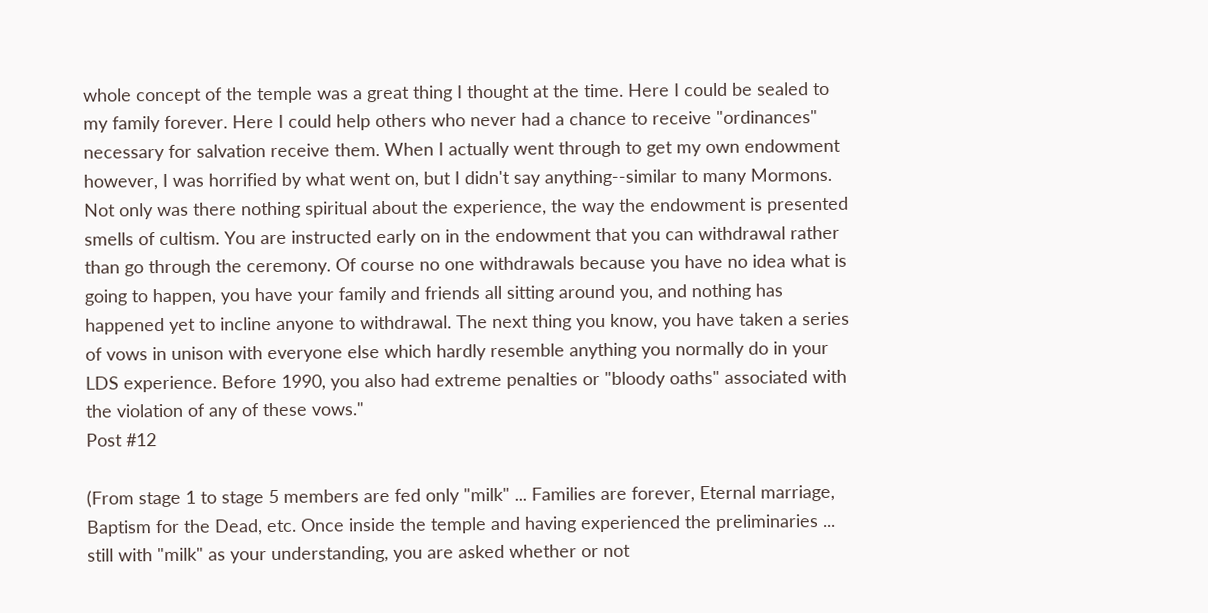whole concept of the temple was a great thing I thought at the time. Here I could be sealed to my family forever. Here I could help others who never had a chance to receive "ordinances" necessary for salvation receive them. When I actually went through to get my own endowment however, I was horrified by what went on, but I didn't say anything--similar to many Mormons. Not only was there nothing spiritual about the experience, the way the endowment is presented smells of cultism. You are instructed early on in the endowment that you can withdrawal rather than go through the ceremony. Of course no one withdrawals because you have no idea what is going to happen, you have your family and friends all sitting around you, and nothing has happened yet to incline anyone to withdrawal. The next thing you know, you have taken a series of vows in unison with everyone else which hardly resemble anything you normally do in your LDS experience. Before 1990, you also had extreme penalties or "bloody oaths" associated with the violation of any of these vows."
Post #12

(From stage 1 to stage 5 members are fed only "milk" ... Families are forever, Eternal marriage, Baptism for the Dead, etc. Once inside the temple and having experienced the preliminaries ... still with "milk" as your understanding, you are asked whether or not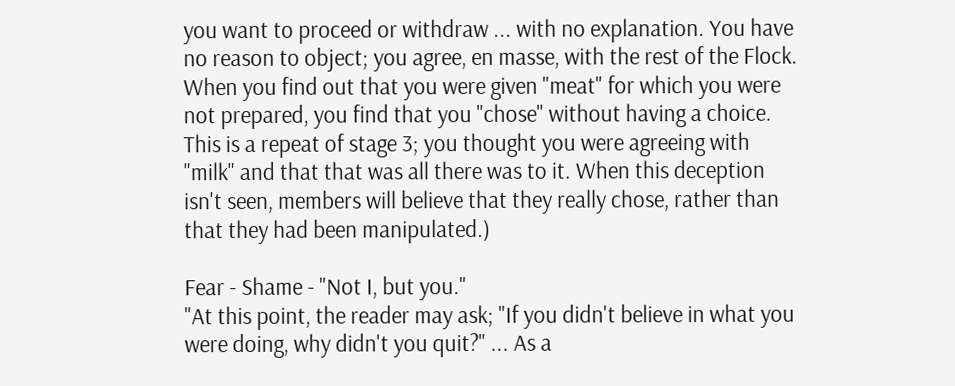you want to proceed or withdraw ... with no explanation. You have no reason to object; you agree, en masse, with the rest of the Flock. When you find out that you were given "meat" for which you were not prepared, you find that you "chose" without having a choice. This is a repeat of stage 3; you thought you were agreeing with "milk" and that that was all there was to it. When this deception isn't seen, members will believe that they really chose, rather than that they had been manipulated.)

Fear - Shame - "Not I, but you."
"At this point, the reader may ask; "If you didn't believe in what you were doing, why didn't you quit?" ... As a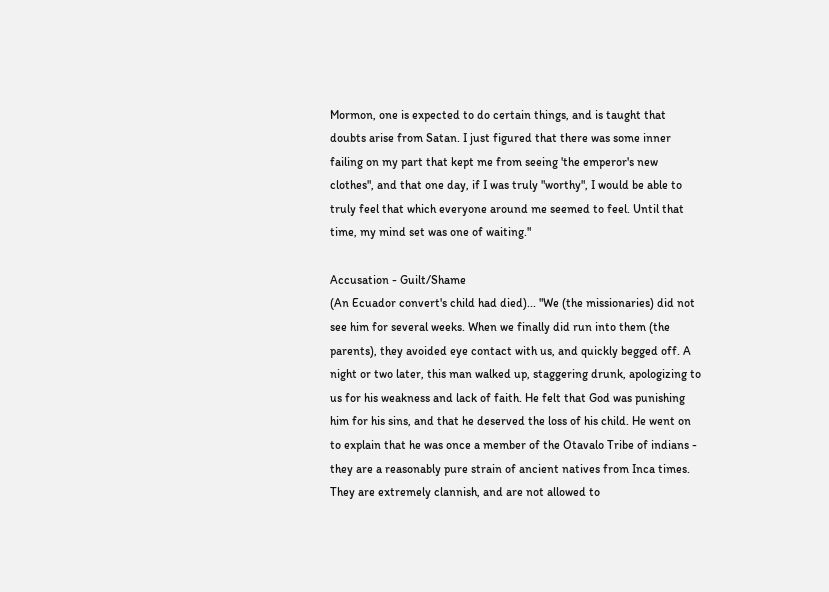Mormon, one is expected to do certain things, and is taught that doubts arise from Satan. I just figured that there was some inner failing on my part that kept me from seeing 'the emperor's new clothes", and that one day, if I was truly "worthy", I would be able to truly feel that which everyone around me seemed to feel. Until that time, my mind set was one of waiting."

Accusation - Guilt/Shame
(An Ecuador convert's child had died)... "We (the missionaries) did not see him for several weeks. When we finally did run into them (the parents), they avoided eye contact with us, and quickly begged off. A night or two later, this man walked up, staggering drunk, apologizing to us for his weakness and lack of faith. He felt that God was punishing him for his sins, and that he deserved the loss of his child. He went on to explain that he was once a member of the Otavalo Tribe of indians - they are a reasonably pure strain of ancient natives from Inca times. They are extremely clannish, and are not allowed to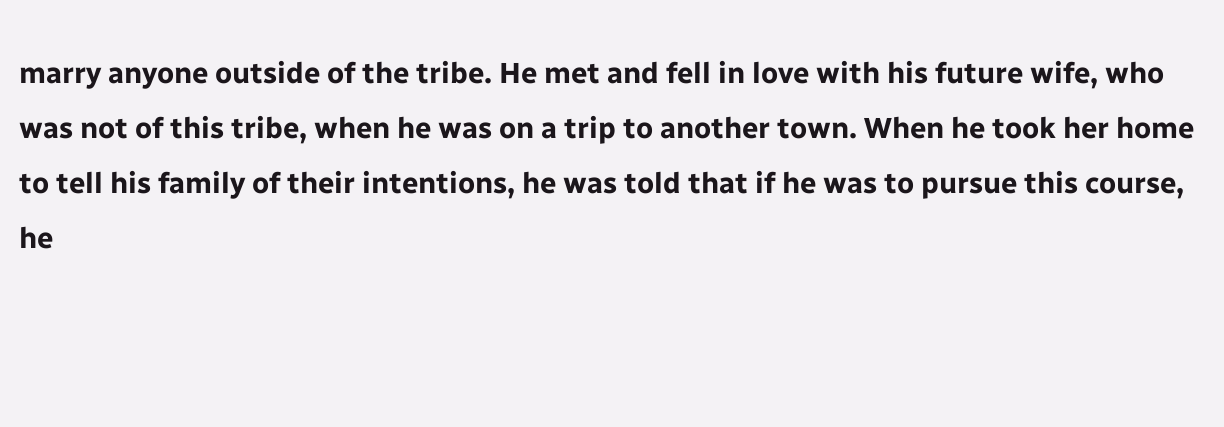marry anyone outside of the tribe. He met and fell in love with his future wife, who was not of this tribe, when he was on a trip to another town. When he took her home to tell his family of their intentions, he was told that if he was to pursue this course, he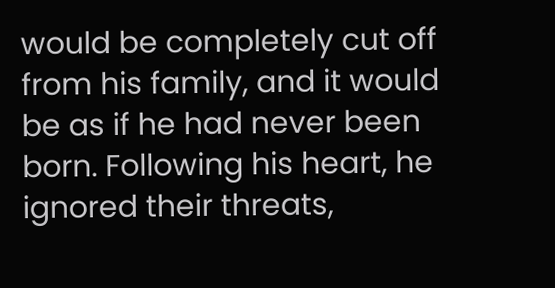would be completely cut off from his family, and it would be as if he had never been born. Following his heart, he ignored their threats,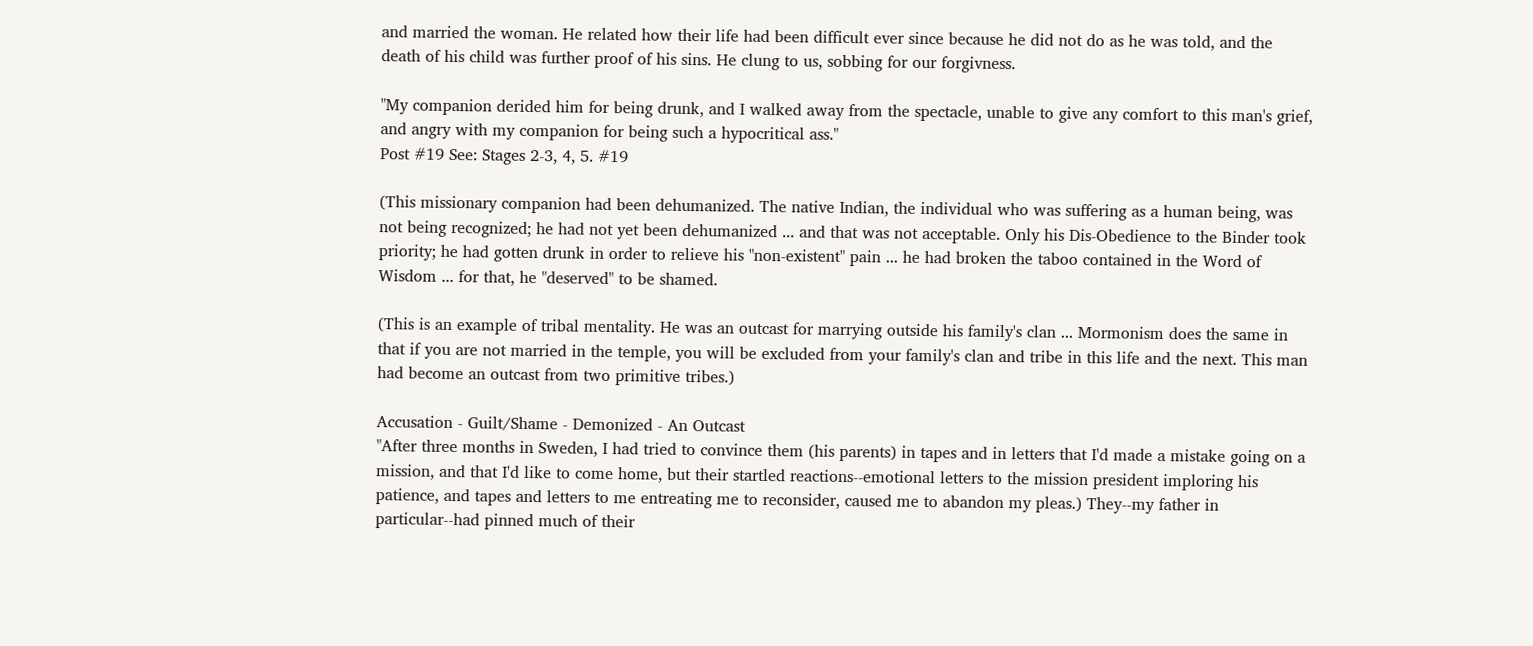and married the woman. He related how their life had been difficult ever since because he did not do as he was told, and the death of his child was further proof of his sins. He clung to us, sobbing for our forgivness.

"My companion derided him for being drunk, and I walked away from the spectacle, unable to give any comfort to this man's grief, and angry with my companion for being such a hypocritical ass."
Post #19 See: Stages 2-3, 4, 5. #19

(This missionary companion had been dehumanized. The native Indian, the individual who was suffering as a human being, was not being recognized; he had not yet been dehumanized ... and that was not acceptable. Only his Dis-Obedience to the Binder took priority; he had gotten drunk in order to relieve his "non-existent" pain ... he had broken the taboo contained in the Word of Wisdom ... for that, he "deserved" to be shamed.

(This is an example of tribal mentality. He was an outcast for marrying outside his family's clan ... Mormonism does the same in that if you are not married in the temple, you will be excluded from your family's clan and tribe in this life and the next. This man had become an outcast from two primitive tribes.)

Accusation - Guilt/Shame - Demonized - An Outcast
"After three months in Sweden, I had tried to convince them (his parents) in tapes and in letters that I'd made a mistake going on a mission, and that I'd like to come home, but their startled reactions--emotional letters to the mission president imploring his patience, and tapes and letters to me entreating me to reconsider, caused me to abandon my pleas.) They--my father in particular--had pinned much of their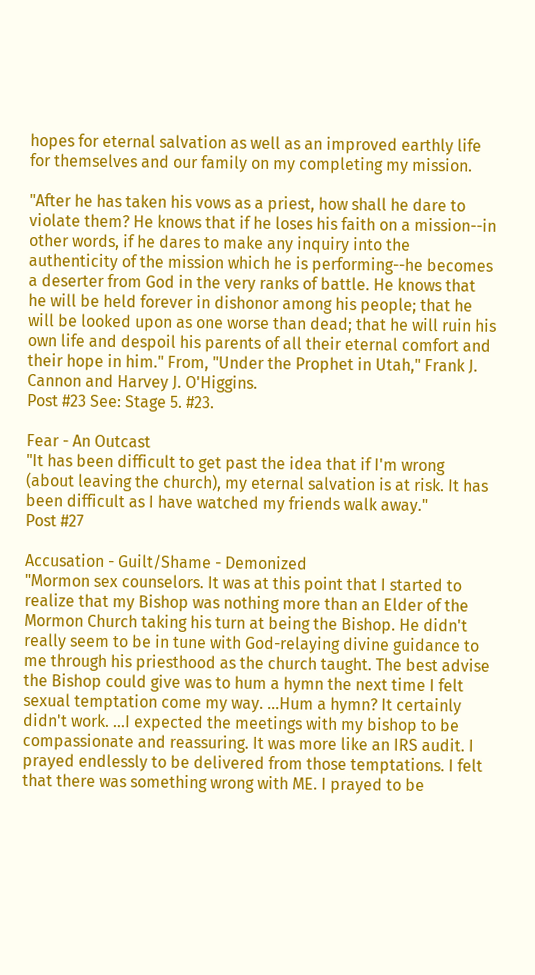hopes for eternal salvation as well as an improved earthly life for themselves and our family on my completing my mission.

"After he has taken his vows as a priest, how shall he dare to violate them? He knows that if he loses his faith on a mission--in other words, if he dares to make any inquiry into the authenticity of the mission which he is performing--he becomes a deserter from God in the very ranks of battle. He knows that he will be held forever in dishonor among his people; that he will be looked upon as one worse than dead; that he will ruin his own life and despoil his parents of all their eternal comfort and their hope in him." From, "Under the Prophet in Utah," Frank J. Cannon and Harvey J. O'Higgins.
Post #23 See: Stage 5. #23.

Fear - An Outcast
"It has been difficult to get past the idea that if I'm wrong (about leaving the church), my eternal salvation is at risk. It has been difficult as I have watched my friends walk away."
Post #27

Accusation - Guilt/Shame - Demonized
"Mormon sex counselors. It was at this point that I started to realize that my Bishop was nothing more than an Elder of the Mormon Church taking his turn at being the Bishop. He didn't really seem to be in tune with God-relaying divine guidance to me through his priesthood as the church taught. The best advise the Bishop could give was to hum a hymn the next time I felt sexual temptation come my way. ...Hum a hymn? It certainly didn't work. ...I expected the meetings with my bishop to be compassionate and reassuring. It was more like an IRS audit. I prayed endlessly to be delivered from those temptations. I felt that there was something wrong with ME. I prayed to be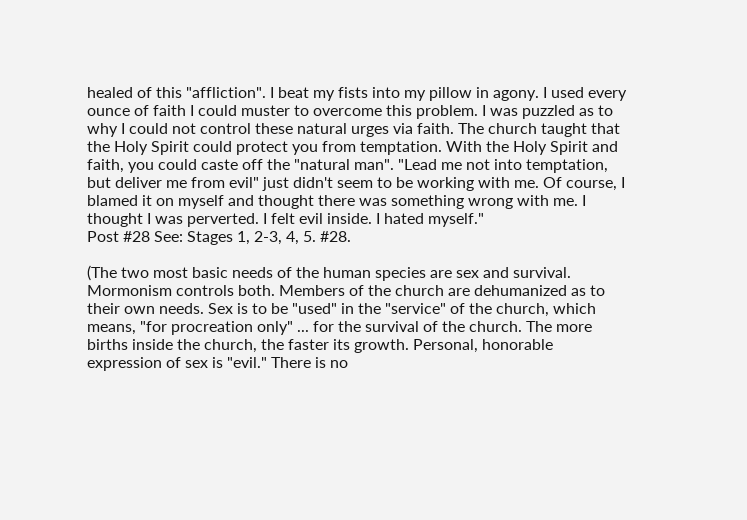healed of this "affliction". I beat my fists into my pillow in agony. I used every ounce of faith I could muster to overcome this problem. I was puzzled as to why I could not control these natural urges via faith. The church taught that the Holy Spirit could protect you from temptation. With the Holy Spirit and faith, you could caste off the "natural man". "Lead me not into temptation, but deliver me from evil" just didn't seem to be working with me. Of course, I blamed it on myself and thought there was something wrong with me. I thought I was perverted. I felt evil inside. I hated myself."
Post #28 See: Stages 1, 2-3, 4, 5. #28.

(The two most basic needs of the human species are sex and survival. Mormonism controls both. Members of the church are dehumanized as to their own needs. Sex is to be "used" in the "service" of the church, which means, "for procreation only" ... for the survival of the church. The more births inside the church, the faster its growth. Personal, honorable expression of sex is "evil." There is no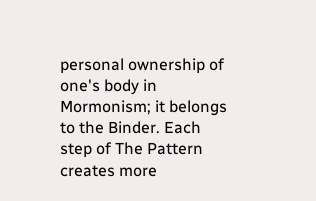personal ownership of one's body in Mormonism; it belongs to the Binder. Each step of The Pattern creates more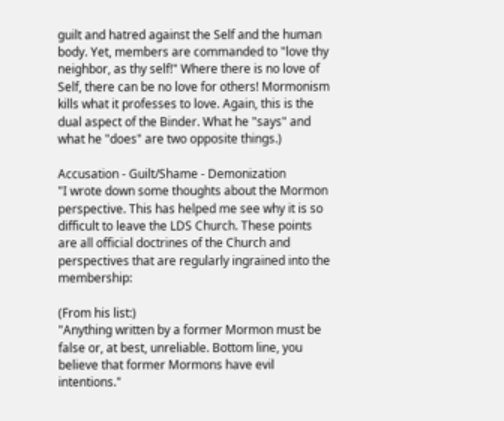guilt and hatred against the Self and the human body. Yet, members are commanded to "love thy neighbor, as thy self!" Where there is no love of Self, there can be no love for others! Mormonism kills what it professes to love. Again, this is the dual aspect of the Binder. What he "says" and what he "does" are two opposite things.)

Accusation - Guilt/Shame - Demonization
"I wrote down some thoughts about the Mormon perspective. This has helped me see why it is so difficult to leave the LDS Church. These points are all official doctrines of the Church and perspectives that are regularly ingrained into the membership:

(From his list:)
"Anything written by a former Mormon must be false or, at best, unreliable. Bottom line, you believe that former Mormons have evil intentions."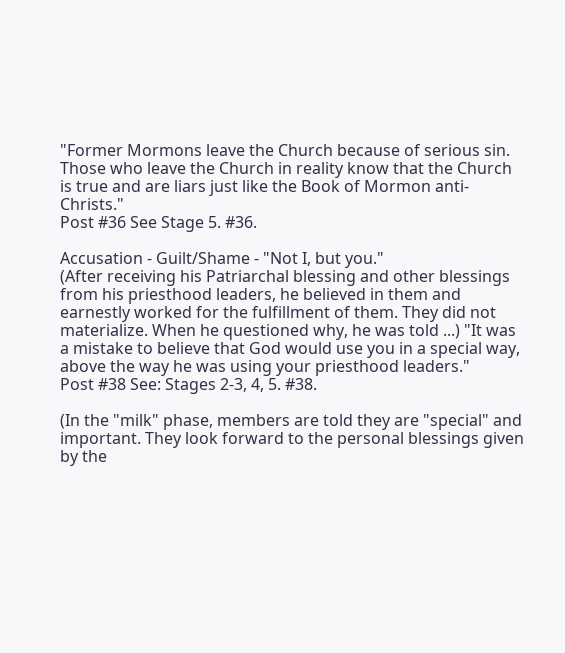"Former Mormons leave the Church because of serious sin. Those who leave the Church in reality know that the Church is true and are liars just like the Book of Mormon anti-Christs."
Post #36 See Stage 5. #36.

Accusation - Guilt/Shame - "Not I, but you."
(After receiving his Patriarchal blessing and other blessings from his priesthood leaders, he believed in them and earnestly worked for the fulfillment of them. They did not materialize. When he questioned why, he was told ...) "It was a mistake to believe that God would use you in a special way, above the way he was using your priesthood leaders."
Post #38 See: Stages 2-3, 4, 5. #38.

(In the "milk" phase, members are told they are "special" and important. They look forward to the personal blessings given by the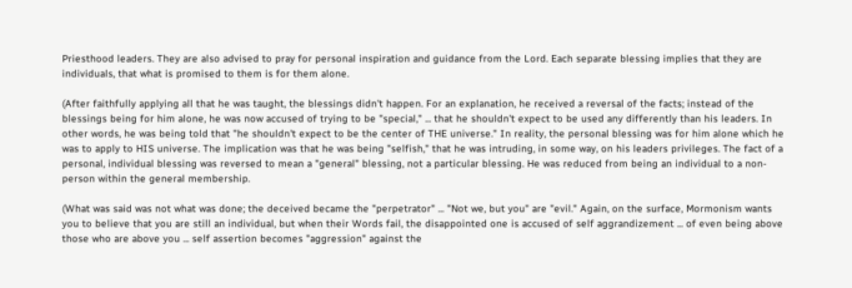Priesthood leaders. They are also advised to pray for personal inspiration and guidance from the Lord. Each separate blessing implies that they are individuals, that what is promised to them is for them alone.

(After faithfully applying all that he was taught, the blessings didn't happen. For an explanation, he received a reversal of the facts; instead of the blessings being for him alone, he was now accused of trying to be "special," ... that he shouldn't expect to be used any differently than his leaders. In other words, he was being told that "he shouldn't expect to be the center of THE universe." In reality, the personal blessing was for him alone which he was to apply to HIS universe. The implication was that he was being "selfish," that he was intruding, in some way, on his leaders privileges. The fact of a personal, individual blessing was reversed to mean a "general" blessing, not a particular blessing. He was reduced from being an individual to a non-person within the general membership.

(What was said was not what was done; the deceived became the "perpetrator" ... "Not we, but you" are "evil." Again, on the surface, Mormonism wants you to believe that you are still an individual, but when their Words fail, the disappointed one is accused of self aggrandizement ... of even being above those who are above you ... self assertion becomes "aggression" against the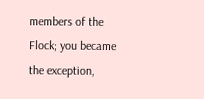members of the Flock; you became the exception,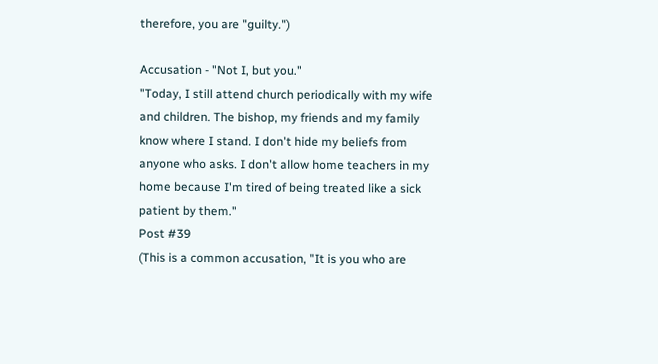therefore, you are "guilty.")

Accusation - "Not I, but you."
"Today, I still attend church periodically with my wife and children. The bishop, my friends and my family know where I stand. I don't hide my beliefs from anyone who asks. I don't allow home teachers in my home because I'm tired of being treated like a sick patient by them."
Post #39
(This is a common accusation, "It is you who are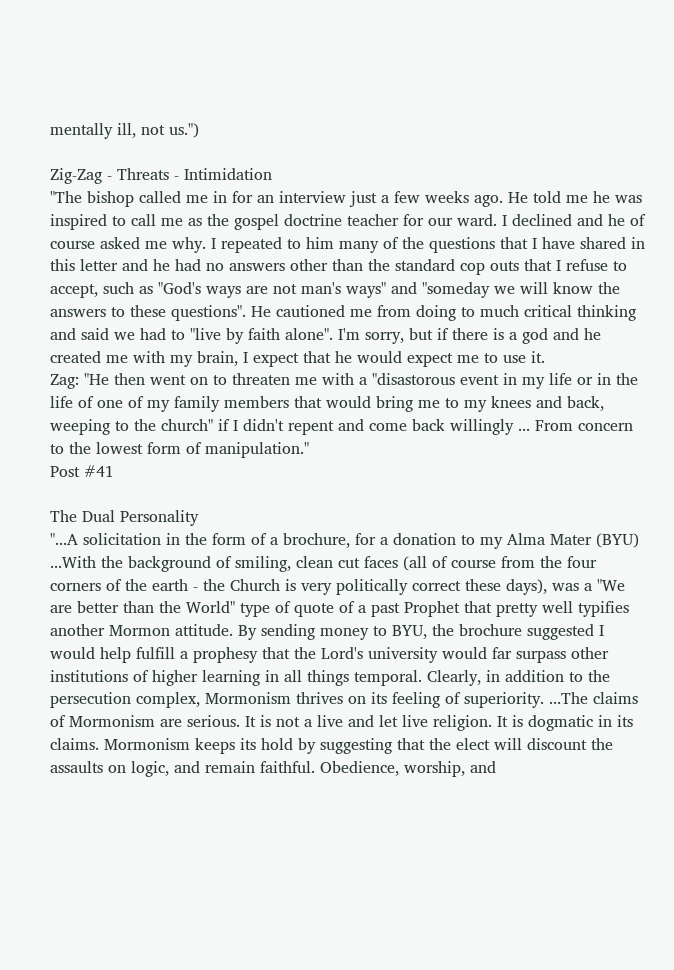mentally ill, not us.")

Zig-Zag - Threats - Intimidation
"The bishop called me in for an interview just a few weeks ago. He told me he was inspired to call me as the gospel doctrine teacher for our ward. I declined and he of course asked me why. I repeated to him many of the questions that I have shared in this letter and he had no answers other than the standard cop outs that I refuse to accept, such as "God's ways are not man's ways" and "someday we will know the answers to these questions". He cautioned me from doing to much critical thinking and said we had to "live by faith alone". I'm sorry, but if there is a god and he created me with my brain, I expect that he would expect me to use it.
Zag: "He then went on to threaten me with a "disastorous event in my life or in the life of one of my family members that would bring me to my knees and back, weeping to the church" if I didn't repent and come back willingly ... From concern to the lowest form of manipulation."
Post #41

The Dual Personality
"...A solicitation in the form of a brochure, for a donation to my Alma Mater (BYU) ...With the background of smiling, clean cut faces (all of course from the four corners of the earth - the Church is very politically correct these days), was a "We are better than the World" type of quote of a past Prophet that pretty well typifies another Mormon attitude. By sending money to BYU, the brochure suggested I would help fulfill a prophesy that the Lord's university would far surpass other institutions of higher learning in all things temporal. Clearly, in addition to the persecution complex, Mormonism thrives on its feeling of superiority. ...The claims of Mormonism are serious. It is not a live and let live religion. It is dogmatic in its claims. Mormonism keeps its hold by suggesting that the elect will discount the assaults on logic, and remain faithful. Obedience, worship, and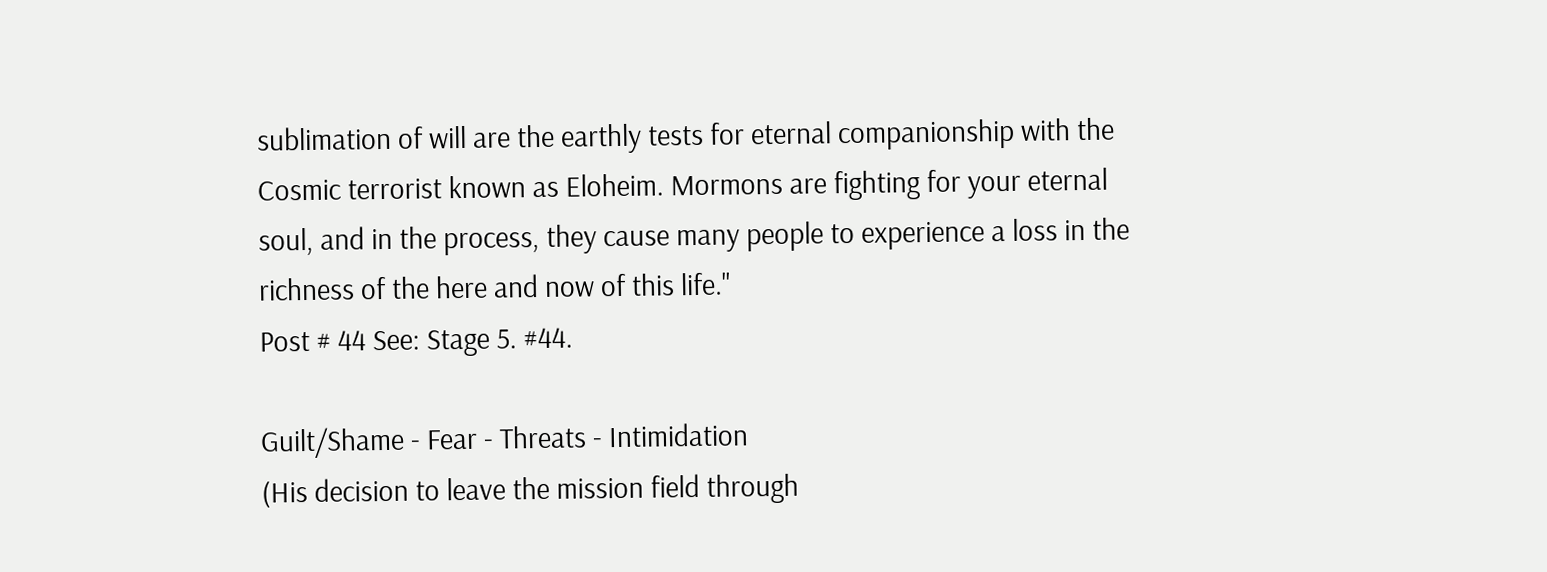sublimation of will are the earthly tests for eternal companionship with the Cosmic terrorist known as Eloheim. Mormons are fighting for your eternal soul, and in the process, they cause many people to experience a loss in the richness of the here and now of this life."
Post # 44 See: Stage 5. #44.

Guilt/Shame - Fear - Threats - Intimidation
(His decision to leave the mission field through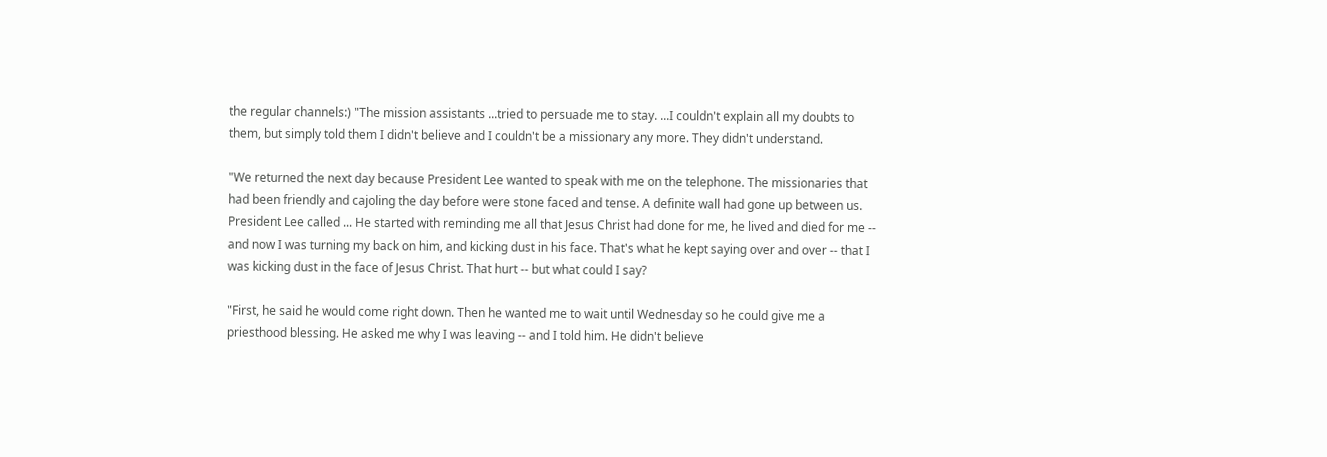the regular channels:) "The mission assistants ...tried to persuade me to stay. ...I couldn't explain all my doubts to them, but simply told them I didn't believe and I couldn't be a missionary any more. They didn't understand.

"We returned the next day because President Lee wanted to speak with me on the telephone. The missionaries that had been friendly and cajoling the day before were stone faced and tense. A definite wall had gone up between us. President Lee called ... He started with reminding me all that Jesus Christ had done for me, he lived and died for me -- and now I was turning my back on him, and kicking dust in his face. That's what he kept saying over and over -- that I was kicking dust in the face of Jesus Christ. That hurt -- but what could I say?

"First, he said he would come right down. Then he wanted me to wait until Wednesday so he could give me a priesthood blessing. He asked me why I was leaving -- and I told him. He didn't believe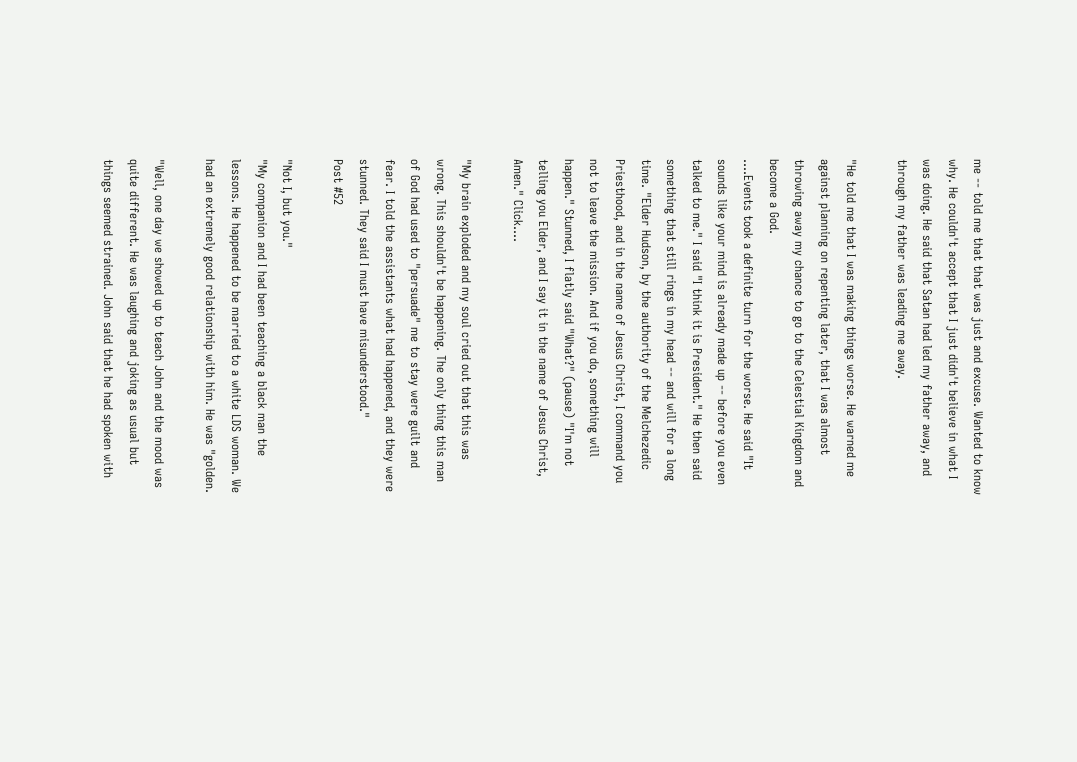me -- told me that that was just and excuse. Wanted to know why. He couldn't accept that I just didn't believe in what I was doing. He said that Satan had led my father away, and through my father was leading me away.

"He told me that I was making things worse. He warned me against planning on repenting later, that I was almost throwing away my chance to go to the Celestial Kingdom and become a God.
....Events took a definite turn for the worse. He said "It sounds like your mind is already made up -- before you even talked to me." I said "I think it is President." He then said something that still rings in my head -- and will for a long time. "Elder Hudson, by the authority of the Melchezedic Priesthood, and in the name of Jesus Christ, I command you not to leave the mission. And if you do, something will happen." Stunned, I flatly said "What?" (pause) "I'm not telling you Elder, and I say it in the name of Jesus Christ, Amen." Click....

"My brain exploded and my soul cried out that this was wrong. This shouldn't be happening. The only thing this man of God had used to "persuade" me to stay were guilt and fear. I told the assistants what had happened, and they were stunned. They said I must have misunderstood."
Post #52

"Not I, but you."
"My companion and I had been teaching a black man the lessons. He happened to be married to a white LDS woman. We had an extremely good relationship with him. He was "golden.

"Well, one day we showed up to teach John and the mood was quite different. He was laughing and joking as usual but things seemed strained. John said that he had spoken with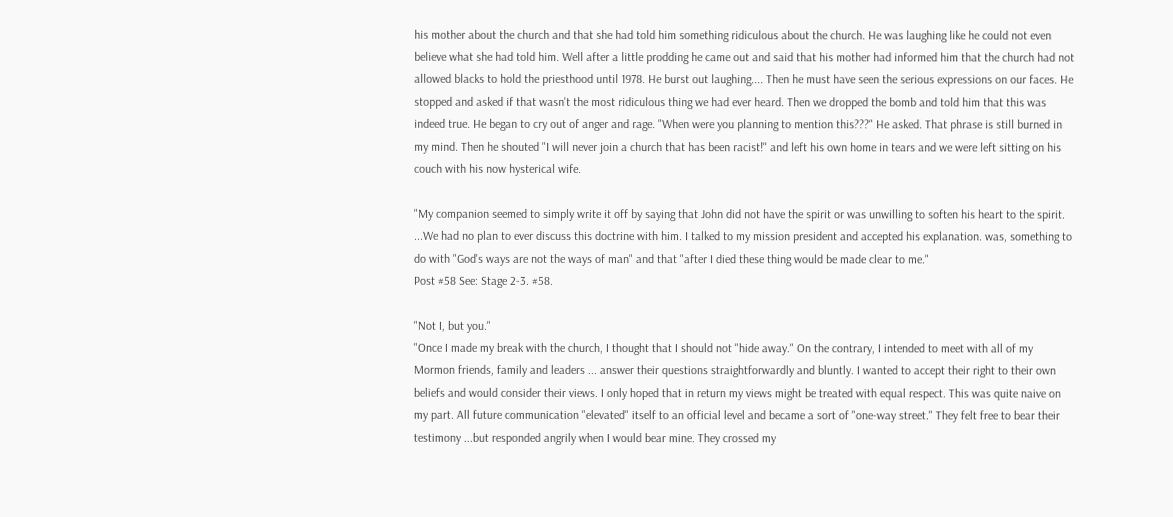his mother about the church and that she had told him something ridiculous about the church. He was laughing like he could not even believe what she had told him. Well after a little prodding he came out and said that his mother had informed him that the church had not allowed blacks to hold the priesthood until 1978. He burst out laughing.... Then he must have seen the serious expressions on our faces. He stopped and asked if that wasn't the most ridiculous thing we had ever heard. Then we dropped the bomb and told him that this was indeed true. He began to cry out of anger and rage. "When were you planning to mention this???" He asked. That phrase is still burned in my mind. Then he shouted "I will never join a church that has been racist!" and left his own home in tears and we were left sitting on his couch with his now hysterical wife.

"My companion seemed to simply write it off by saying that John did not have the spirit or was unwilling to soften his heart to the spirit. ...We had no plan to ever discuss this doctrine with him. I talked to my mission president and accepted his explanation. was, something to do with "God's ways are not the ways of man" and that "after I died these thing would be made clear to me."
Post #58 See: Stage 2-3. #58.

"Not I, but you."
"Once I made my break with the church, I thought that I should not "hide away." On the contrary, I intended to meet with all of my Mormon friends, family and leaders ... answer their questions straightforwardly and bluntly. I wanted to accept their right to their own beliefs and would consider their views. I only hoped that in return my views might be treated with equal respect. This was quite naive on my part. All future communication "elevated" itself to an official level and became a sort of "one-way street." They felt free to bear their testimony ...but responded angrily when I would bear mine. They crossed my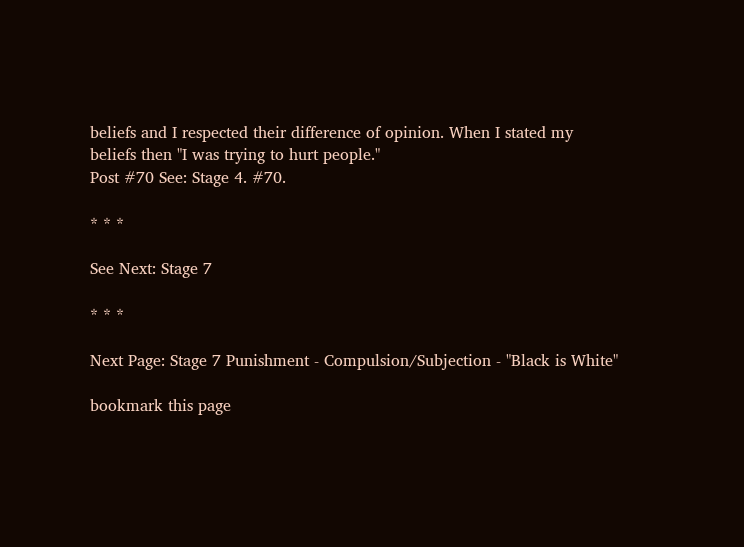beliefs and I respected their difference of opinion. When I stated my beliefs then "I was trying to hurt people."
Post #70 See: Stage 4. #70.

* * *

See Next: Stage 7

* * *

Next Page: Stage 7 Punishment - Compulsion/Subjection - "Black is White"

bookmark this page